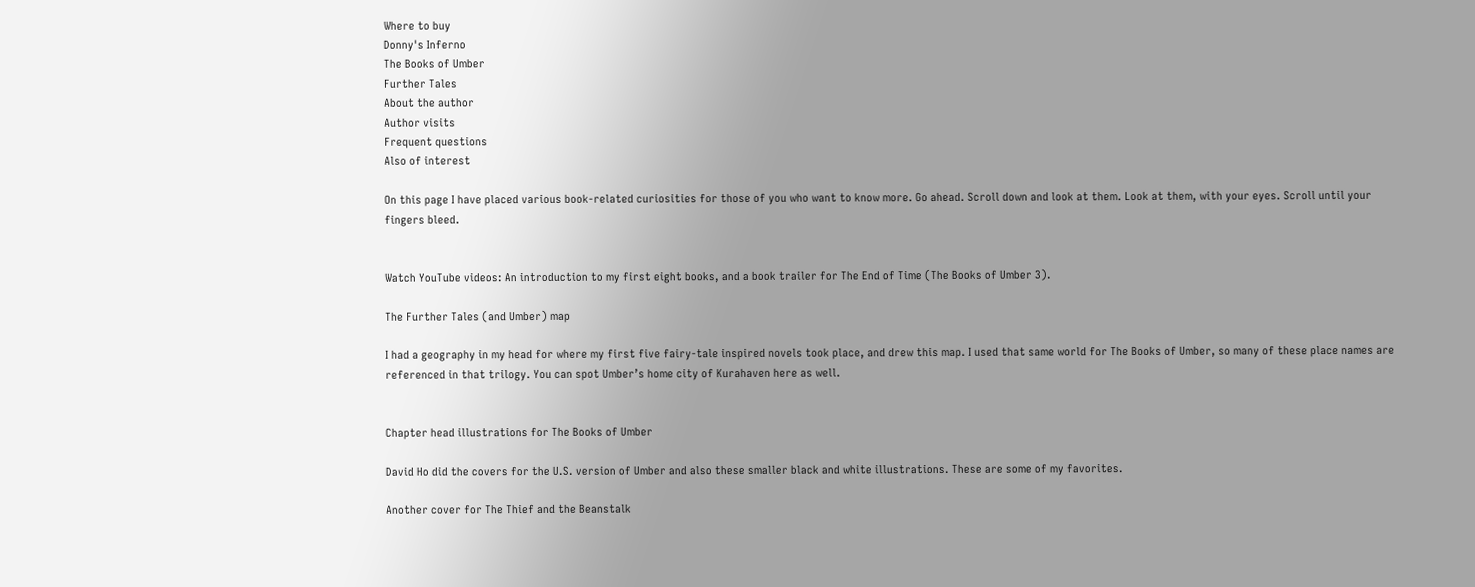Where to buy
Donny's Inferno
The Books of Umber
Further Tales
About the author
Author visits
Frequent questions
Also of interest

On this page I have placed various book-related curiosities for those of you who want to know more. Go ahead. Scroll down and look at them. Look at them, with your eyes. Scroll until your fingers bleed.


Watch YouTube videos: An introduction to my first eight books, and a book trailer for The End of Time (The Books of Umber 3).

The Further Tales (and Umber) map

I had a geography in my head for where my first five fairy-tale inspired novels took place, and drew this map. I used that same world for The Books of Umber, so many of these place names are referenced in that trilogy. You can spot Umber’s home city of Kurahaven here as well.


Chapter head illustrations for The Books of Umber

David Ho did the covers for the U.S. version of Umber and also these smaller black and white illustrations. These are some of my favorites.

Another cover for The Thief and the Beanstalk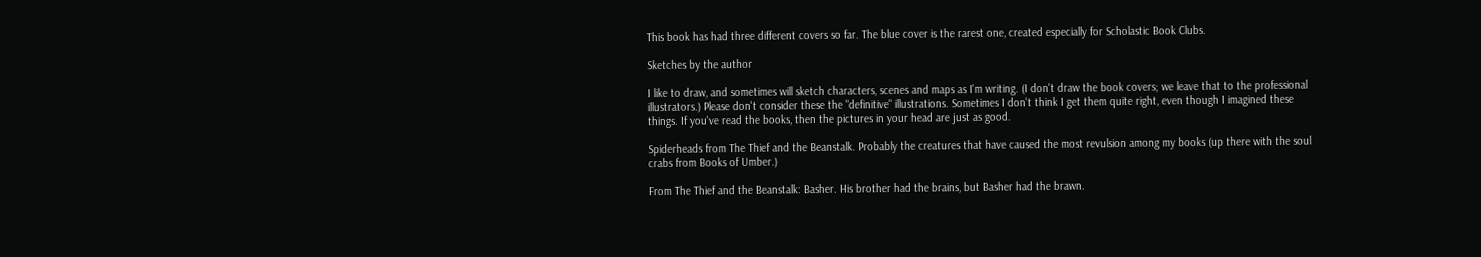This book has had three different covers so far. The blue cover is the rarest one, created especially for Scholastic Book Clubs.

Sketches by the author

I like to draw, and sometimes will sketch characters, scenes and maps as I'm writing. (I don't draw the book covers; we leave that to the professional illustrators.) Please don't consider these the "definitive" illustrations. Sometimes I don't think I get them quite right, even though I imagined these things. If you've read the books, then the pictures in your head are just as good.

Spiderheads from The Thief and the Beanstalk. Probably the creatures that have caused the most revulsion among my books (up there with the soul crabs from Books of Umber.)

From The Thief and the Beanstalk: Basher. His brother had the brains, but Basher had the brawn.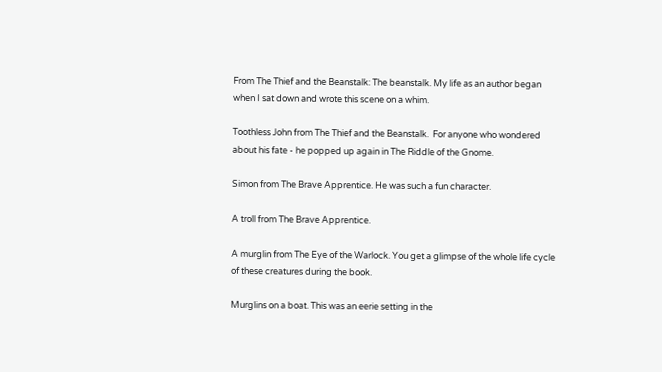From The Thief and the Beanstalk: The beanstalk. My life as an author began when I sat down and wrote this scene on a whim.

Toothless John from The Thief and the Beanstalk.  For anyone who wondered about his fate - he popped up again in The Riddle of the Gnome.

Simon from The Brave Apprentice. He was such a fun character.

A troll from The Brave Apprentice.

A murglin from The Eye of the Warlock. You get a glimpse of the whole life cycle of these creatures during the book.

Murglins on a boat. This was an eerie setting in the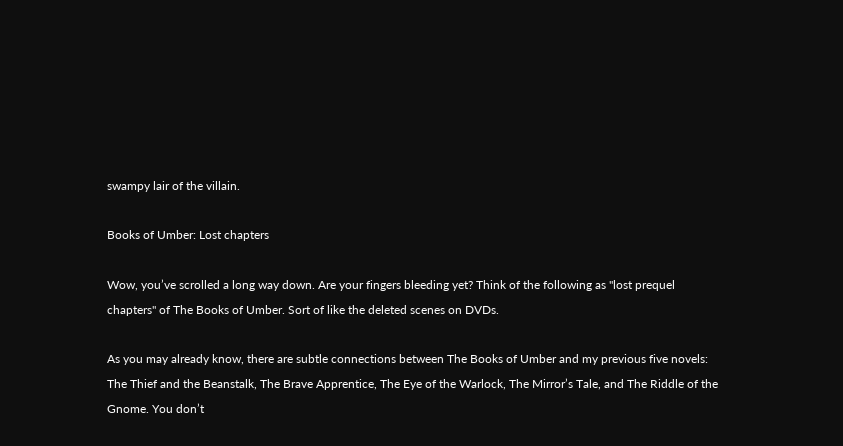swampy lair of the villain.

Books of Umber: Lost chapters

Wow, you’ve scrolled a long way down. Are your fingers bleeding yet? Think of the following as "lost prequel chapters" of The Books of Umber. Sort of like the deleted scenes on DVDs.

As you may already know, there are subtle connections between The Books of Umber and my previous five novels: The Thief and the Beanstalk, The Brave Apprentice, The Eye of the Warlock, The Mirror’s Tale, and The Riddle of the Gnome. You don’t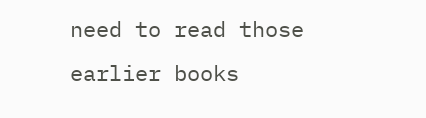need to read those earlier books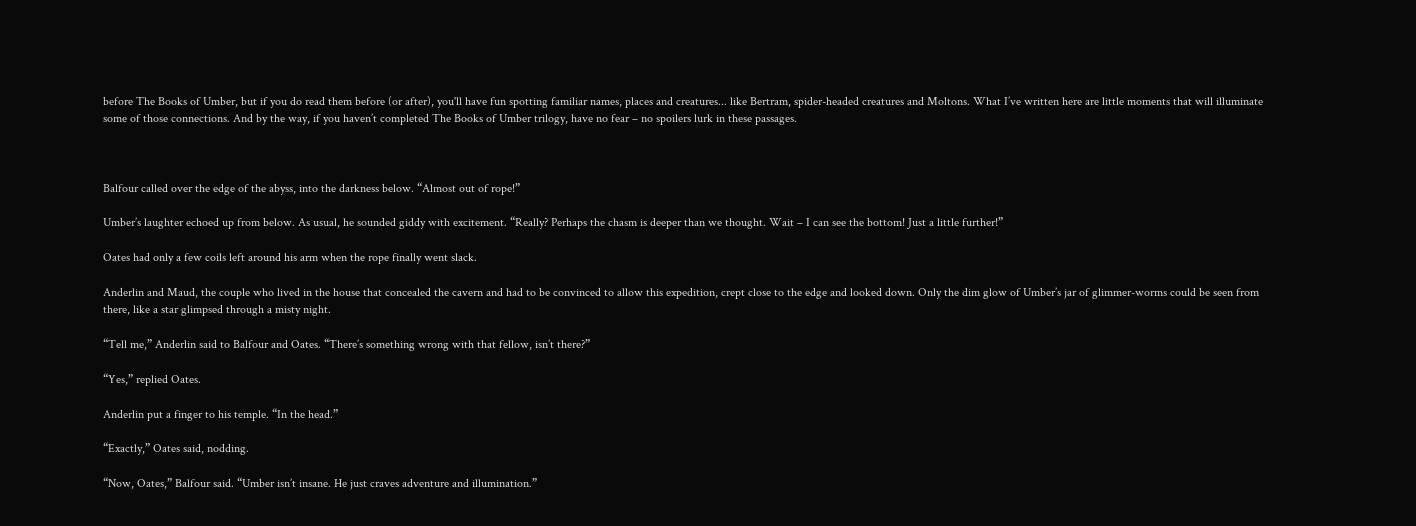before The Books of Umber, but if you do read them before (or after), you'll have fun spotting familiar names, places and creatures... like Bertram, spider-headed creatures and Moltons. What I’ve written here are little moments that will illuminate some of those connections. And by the way, if you haven’t completed The Books of Umber trilogy, have no fear – no spoilers lurk in these passages.



Balfour called over the edge of the abyss, into the darkness below. “Almost out of rope!”

Umber’s laughter echoed up from below. As usual, he sounded giddy with excitement. “Really? Perhaps the chasm is deeper than we thought. Wait – I can see the bottom! Just a little further!”

Oates had only a few coils left around his arm when the rope finally went slack.

Anderlin and Maud, the couple who lived in the house that concealed the cavern and had to be convinced to allow this expedition, crept close to the edge and looked down. Only the dim glow of Umber’s jar of glimmer-worms could be seen from there, like a star glimpsed through a misty night.

“Tell me,” Anderlin said to Balfour and Oates. “There’s something wrong with that fellow, isn’t there?”

“Yes,” replied Oates.

Anderlin put a finger to his temple. “In the head.”

“Exactly,” Oates said, nodding.

“Now, Oates,” Balfour said. “Umber isn’t insane. He just craves adventure and illumination.”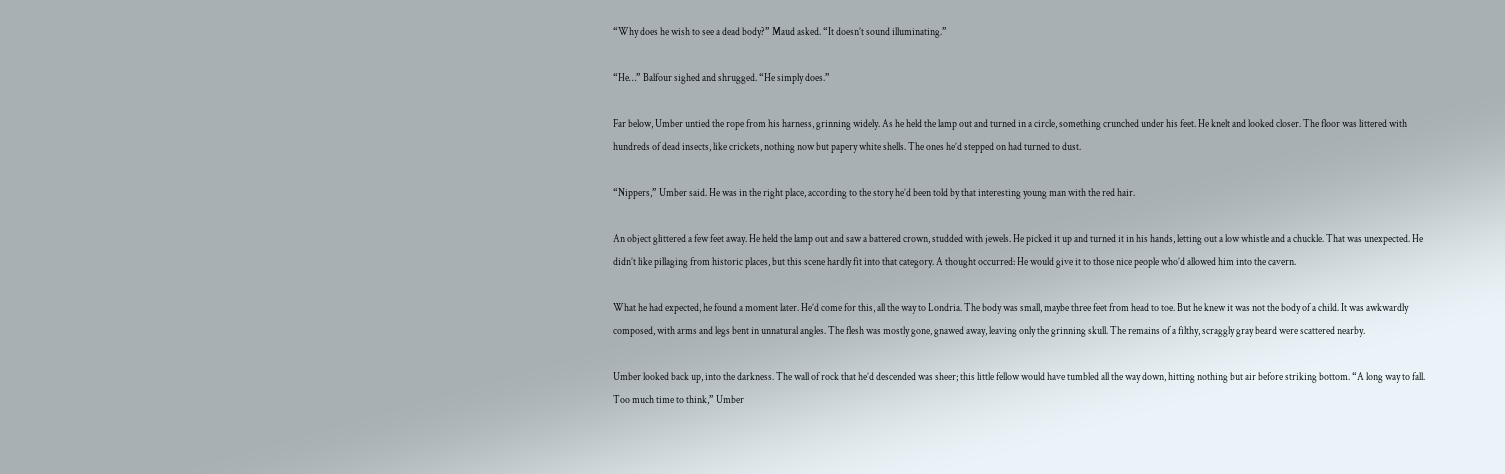“Why does he wish to see a dead body?” Maud asked. “It doesn’t sound illuminating.”

“He…” Balfour sighed and shrugged. “He simply does.”

Far below, Umber untied the rope from his harness, grinning widely. As he held the lamp out and turned in a circle, something crunched under his feet. He knelt and looked closer. The floor was littered with hundreds of dead insects, like crickets, nothing now but papery white shells. The ones he’d stepped on had turned to dust.

“Nippers,” Umber said. He was in the right place, according to the story he’d been told by that interesting young man with the red hair.

An object glittered a few feet away. He held the lamp out and saw a battered crown, studded with jewels. He picked it up and turned it in his hands, letting out a low whistle and a chuckle. That was unexpected. He didn’t like pillaging from historic places, but this scene hardly fit into that category. A thought occurred: He would give it to those nice people who’d allowed him into the cavern.

What he had expected, he found a moment later. He’d come for this, all the way to Londria. The body was small, maybe three feet from head to toe. But he knew it was not the body of a child. It was awkwardly composed, with arms and legs bent in unnatural angles. The flesh was mostly gone, gnawed away, leaving only the grinning skull. The remains of a filthy, scraggly gray beard were scattered nearby.

Umber looked back up, into the darkness. The wall of rock that he’d descended was sheer; this little fellow would have tumbled all the way down, hitting nothing but air before striking bottom. “A long way to fall. Too much time to think,” Umber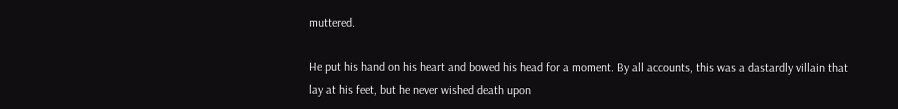muttered.

He put his hand on his heart and bowed his head for a moment. By all accounts, this was a dastardly villain that lay at his feet, but he never wished death upon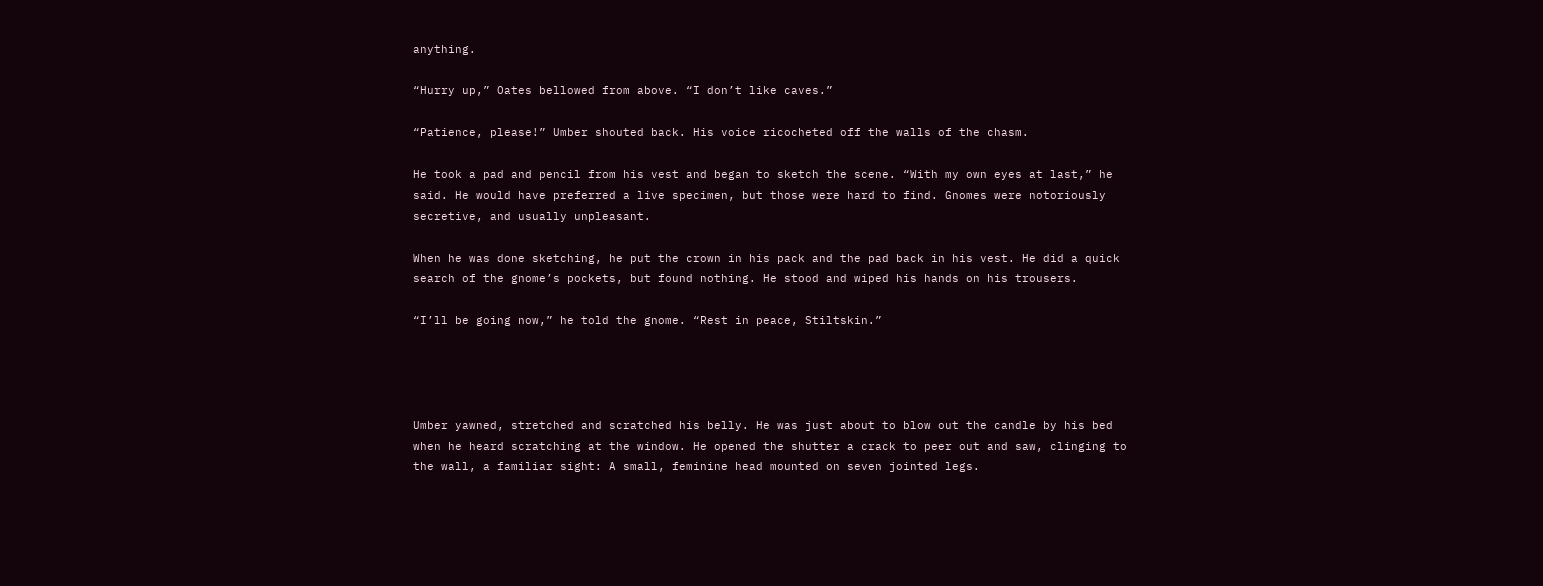anything.

“Hurry up,” Oates bellowed from above. “I don’t like caves.”

“Patience, please!” Umber shouted back. His voice ricocheted off the walls of the chasm.

He took a pad and pencil from his vest and began to sketch the scene. “With my own eyes at last,” he said. He would have preferred a live specimen, but those were hard to find. Gnomes were notoriously secretive, and usually unpleasant.

When he was done sketching, he put the crown in his pack and the pad back in his vest. He did a quick search of the gnome’s pockets, but found nothing. He stood and wiped his hands on his trousers.

“I’ll be going now,” he told the gnome. “Rest in peace, Stiltskin.”




Umber yawned, stretched and scratched his belly. He was just about to blow out the candle by his bed when he heard scratching at the window. He opened the shutter a crack to peer out and saw, clinging to the wall, a familiar sight: A small, feminine head mounted on seven jointed legs.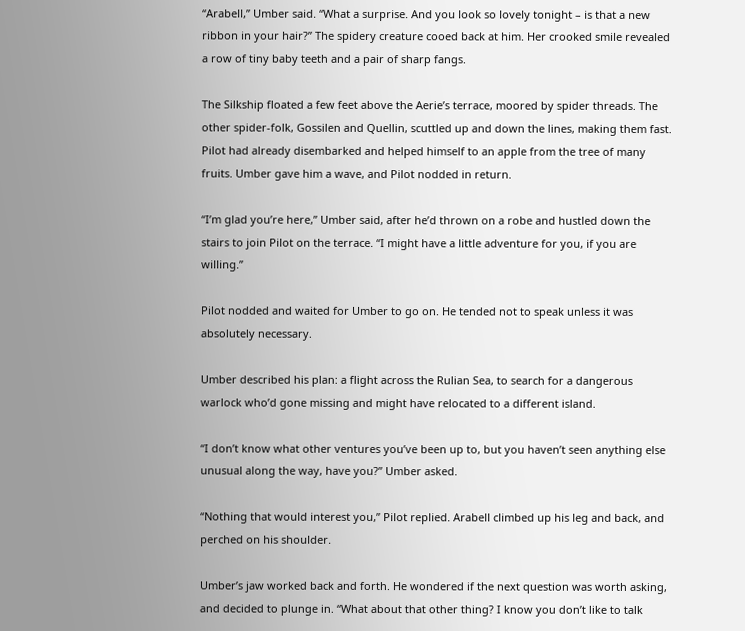“Arabell,” Umber said. “What a surprise. And you look so lovely tonight – is that a new ribbon in your hair?” The spidery creature cooed back at him. Her crooked smile revealed a row of tiny baby teeth and a pair of sharp fangs.

The Silkship floated a few feet above the Aerie’s terrace, moored by spider threads. The other spider-folk, Gossilen and Quellin, scuttled up and down the lines, making them fast. Pilot had already disembarked and helped himself to an apple from the tree of many fruits. Umber gave him a wave, and Pilot nodded in return.

“I’m glad you’re here,” Umber said, after he’d thrown on a robe and hustled down the stairs to join Pilot on the terrace. “I might have a little adventure for you, if you are willing.”

Pilot nodded and waited for Umber to go on. He tended not to speak unless it was absolutely necessary.

Umber described his plan: a flight across the Rulian Sea, to search for a dangerous warlock who’d gone missing and might have relocated to a different island.

“I don’t know what other ventures you’ve been up to, but you haven’t seen anything else unusual along the way, have you?” Umber asked.

“Nothing that would interest you,” Pilot replied. Arabell climbed up his leg and back, and perched on his shoulder.

Umber’s jaw worked back and forth. He wondered if the next question was worth asking, and decided to plunge in. “What about that other thing? I know you don’t like to talk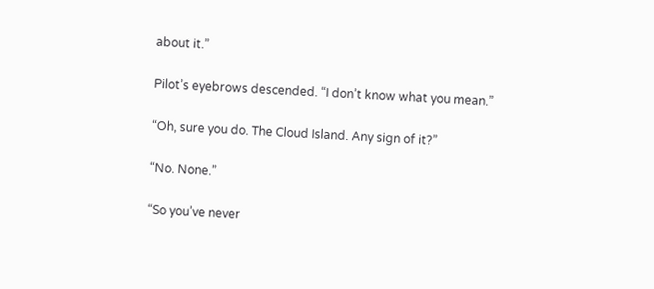about it.”

Pilot’s eyebrows descended. “I don’t know what you mean.”

“Oh, sure you do. The Cloud Island. Any sign of it?”

“No. None.”

“So you’ve never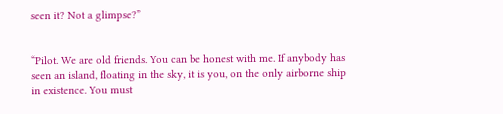seen it? Not a glimpse?”


“Pilot. We are old friends. You can be honest with me. If anybody has seen an island, floating in the sky, it is you, on the only airborne ship in existence. You must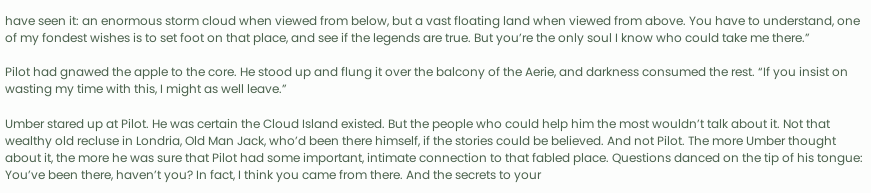have seen it: an enormous storm cloud when viewed from below, but a vast floating land when viewed from above. You have to understand, one of my fondest wishes is to set foot on that place, and see if the legends are true. But you’re the only soul I know who could take me there.”

Pilot had gnawed the apple to the core. He stood up and flung it over the balcony of the Aerie, and darkness consumed the rest. “If you insist on wasting my time with this, I might as well leave.”

Umber stared up at Pilot. He was certain the Cloud Island existed. But the people who could help him the most wouldn’t talk about it. Not that wealthy old recluse in Londria, Old Man Jack, who’d been there himself, if the stories could be believed. And not Pilot. The more Umber thought about it, the more he was sure that Pilot had some important, intimate connection to that fabled place. Questions danced on the tip of his tongue: You’ve been there, haven’t you? In fact, I think you came from there. And the secrets to your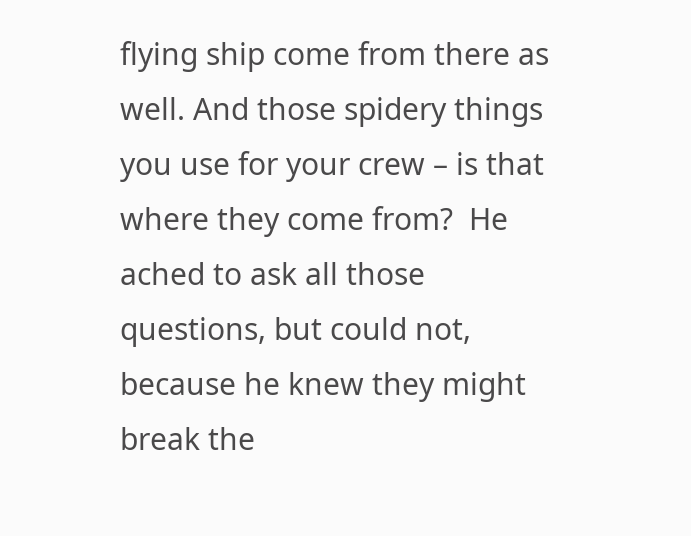flying ship come from there as well. And those spidery things you use for your crew – is that where they come from?  He ached to ask all those questions, but could not, because he knew they might break the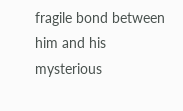fragile bond between him and his mysterious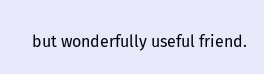but wonderfully useful friend.